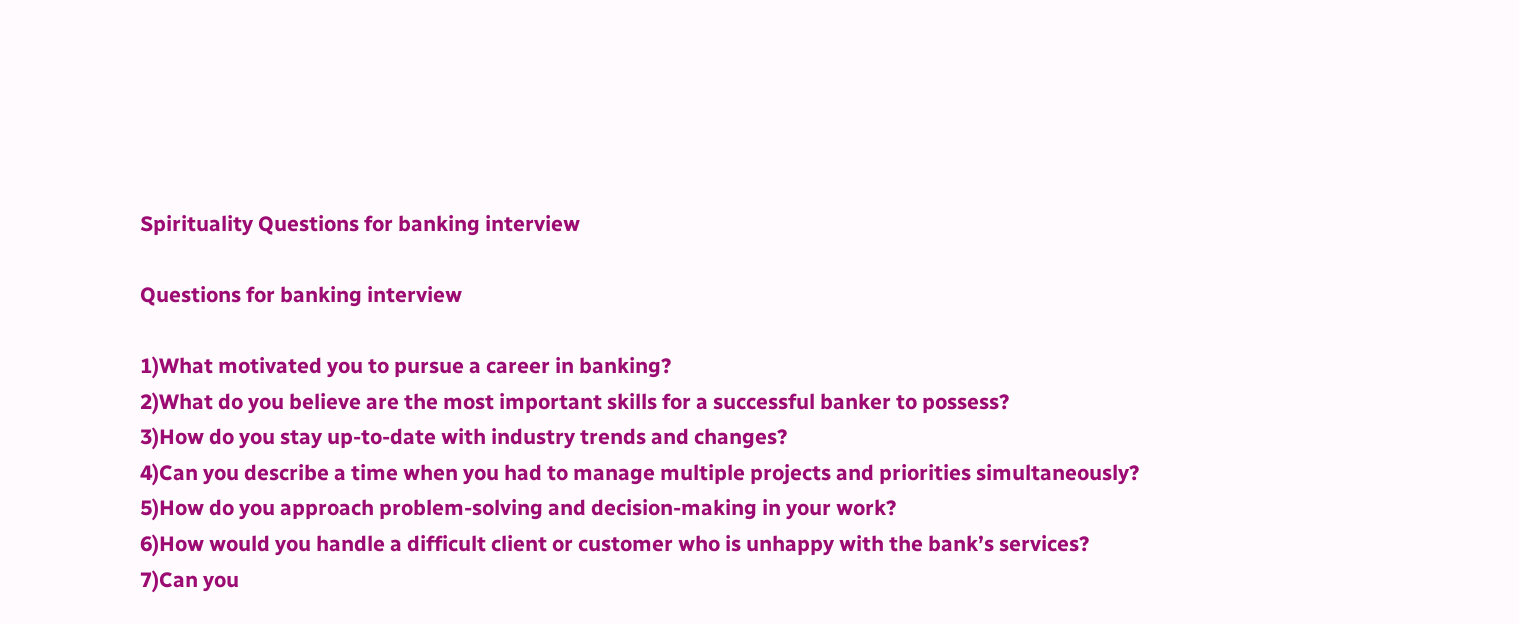Spirituality Questions for banking interview

Questions for banking interview

1)What motivated you to pursue a career in banking?
2)What do you believe are the most important skills for a successful banker to possess?
3)How do you stay up-to-date with industry trends and changes?
4)Can you describe a time when you had to manage multiple projects and priorities simultaneously?
5)How do you approach problem-solving and decision-making in your work?
6)How would you handle a difficult client or customer who is unhappy with the bank’s services?
7)Can you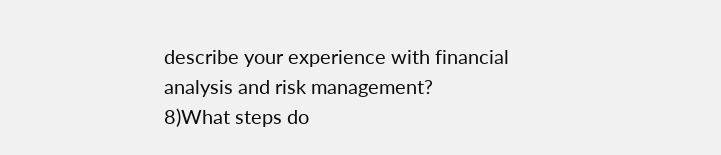describe your experience with financial analysis and risk management?
8)What steps do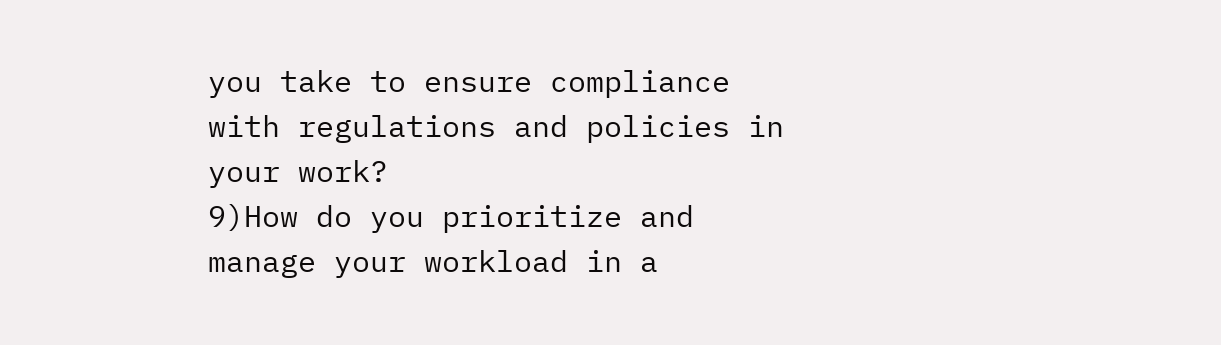you take to ensure compliance with regulations and policies in your work?
9)How do you prioritize and manage your workload in a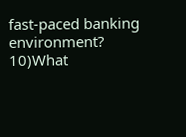fast-paced banking environment?
10)What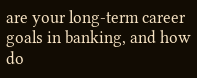are your long-term career goals in banking, and how do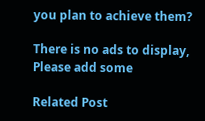you plan to achieve them?

There is no ads to display, Please add some

Related Post